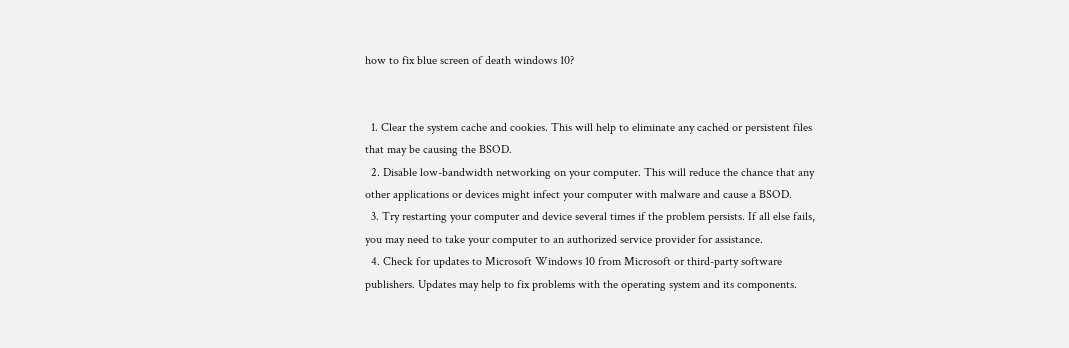how to fix blue screen of death windows 10?


  1. Clear the system cache and cookies. This will help to eliminate any cached or persistent files that may be causing the BSOD.
  2. Disable low-bandwidth networking on your computer. This will reduce the chance that any other applications or devices might infect your computer with malware and cause a BSOD.
  3. Try restarting your computer and device several times if the problem persists. If all else fails, you may need to take your computer to an authorized service provider for assistance.
  4. Check for updates to Microsoft Windows 10 from Microsoft or third-party software publishers. Updates may help to fix problems with the operating system and its components.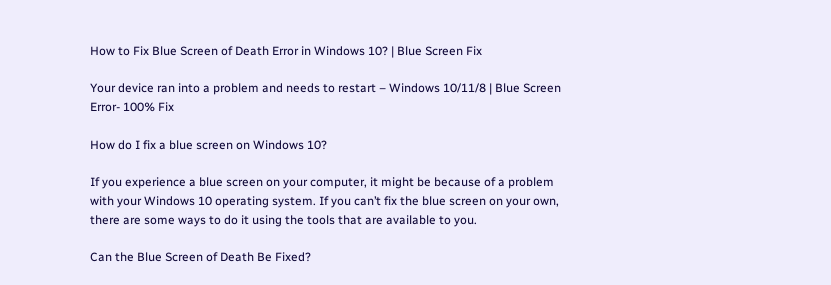How to Fix Blue Screen of Death Error in Windows 10? | Blue Screen Fix

Your device ran into a problem and needs to restart – Windows 10/11/8 | Blue Screen Error- 100% Fix

How do I fix a blue screen on Windows 10?

If you experience a blue screen on your computer, it might be because of a problem with your Windows 10 operating system. If you can’t fix the blue screen on your own, there are some ways to do it using the tools that are available to you.

Can the Blue Screen of Death Be Fixed?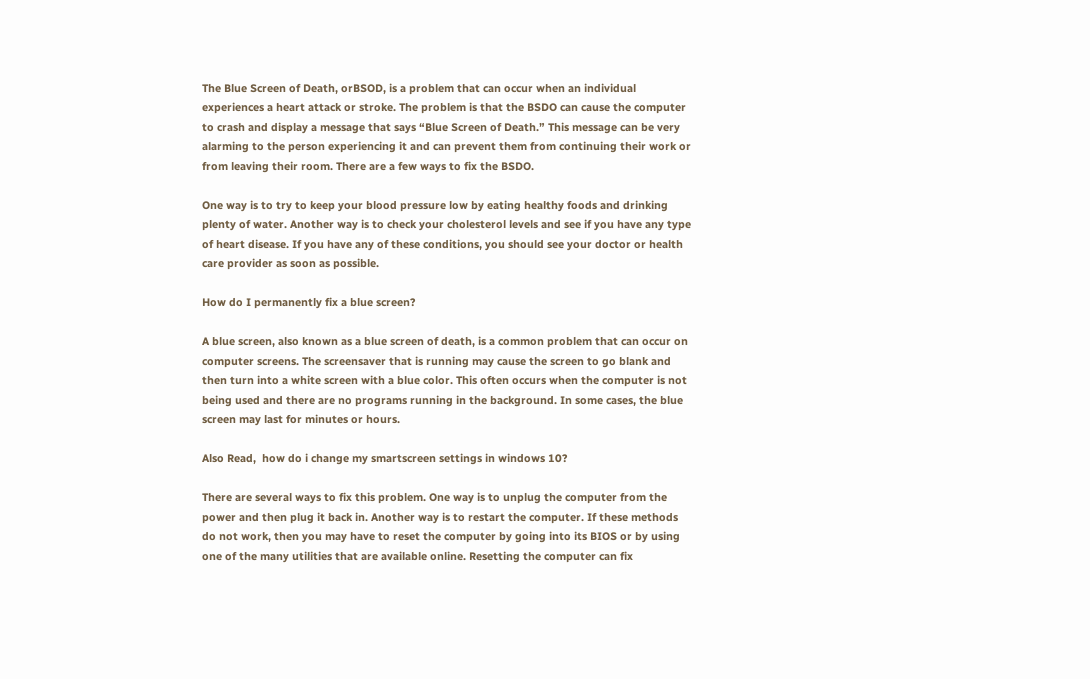The Blue Screen of Death, orBSOD, is a problem that can occur when an individual experiences a heart attack or stroke. The problem is that the BSDO can cause the computer to crash and display a message that says “Blue Screen of Death.” This message can be very alarming to the person experiencing it and can prevent them from continuing their work or from leaving their room. There are a few ways to fix the BSDO.

One way is to try to keep your blood pressure low by eating healthy foods and drinking plenty of water. Another way is to check your cholesterol levels and see if you have any type of heart disease. If you have any of these conditions, you should see your doctor or health care provider as soon as possible.

How do I permanently fix a blue screen?

A blue screen, also known as a blue screen of death, is a common problem that can occur on computer screens. The screensaver that is running may cause the screen to go blank and then turn into a white screen with a blue color. This often occurs when the computer is not being used and there are no programs running in the background. In some cases, the blue screen may last for minutes or hours.

Also Read,  how do i change my smartscreen settings in windows 10?

There are several ways to fix this problem. One way is to unplug the computer from the power and then plug it back in. Another way is to restart the computer. If these methods do not work, then you may have to reset the computer by going into its BIOS or by using one of the many utilities that are available online. Resetting the computer can fix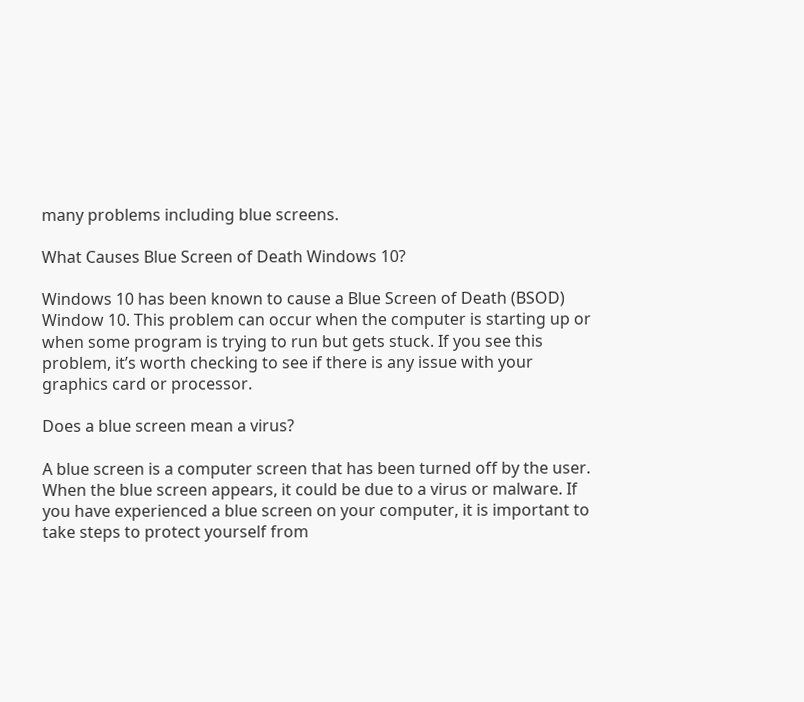many problems including blue screens.

What Causes Blue Screen of Death Windows 10?

Windows 10 has been known to cause a Blue Screen of Death (BSOD) Window 10. This problem can occur when the computer is starting up or when some program is trying to run but gets stuck. If you see this problem, it’s worth checking to see if there is any issue with your graphics card or processor.

Does a blue screen mean a virus?

A blue screen is a computer screen that has been turned off by the user. When the blue screen appears, it could be due to a virus or malware. If you have experienced a blue screen on your computer, it is important to take steps to protect yourself from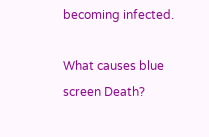becoming infected.

What causes blue screen Death?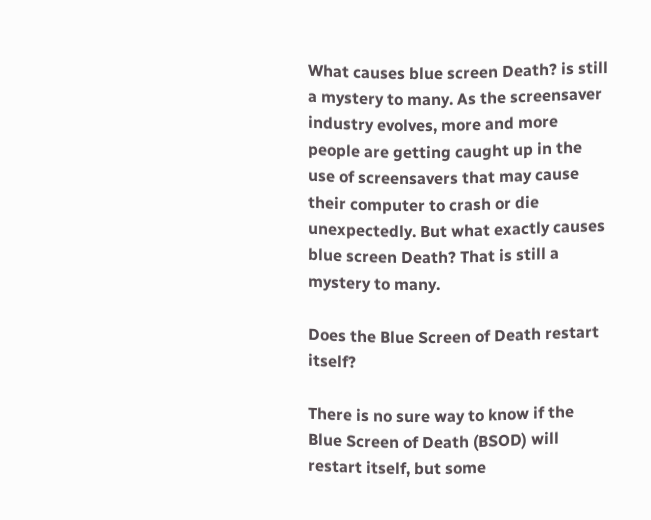What causes blue screen Death? is still a mystery to many. As the screensaver industry evolves, more and more people are getting caught up in the use of screensavers that may cause their computer to crash or die unexpectedly. But what exactly causes blue screen Death? That is still a mystery to many.

Does the Blue Screen of Death restart itself?

There is no sure way to know if the Blue Screen of Death (BSOD) will restart itself, but some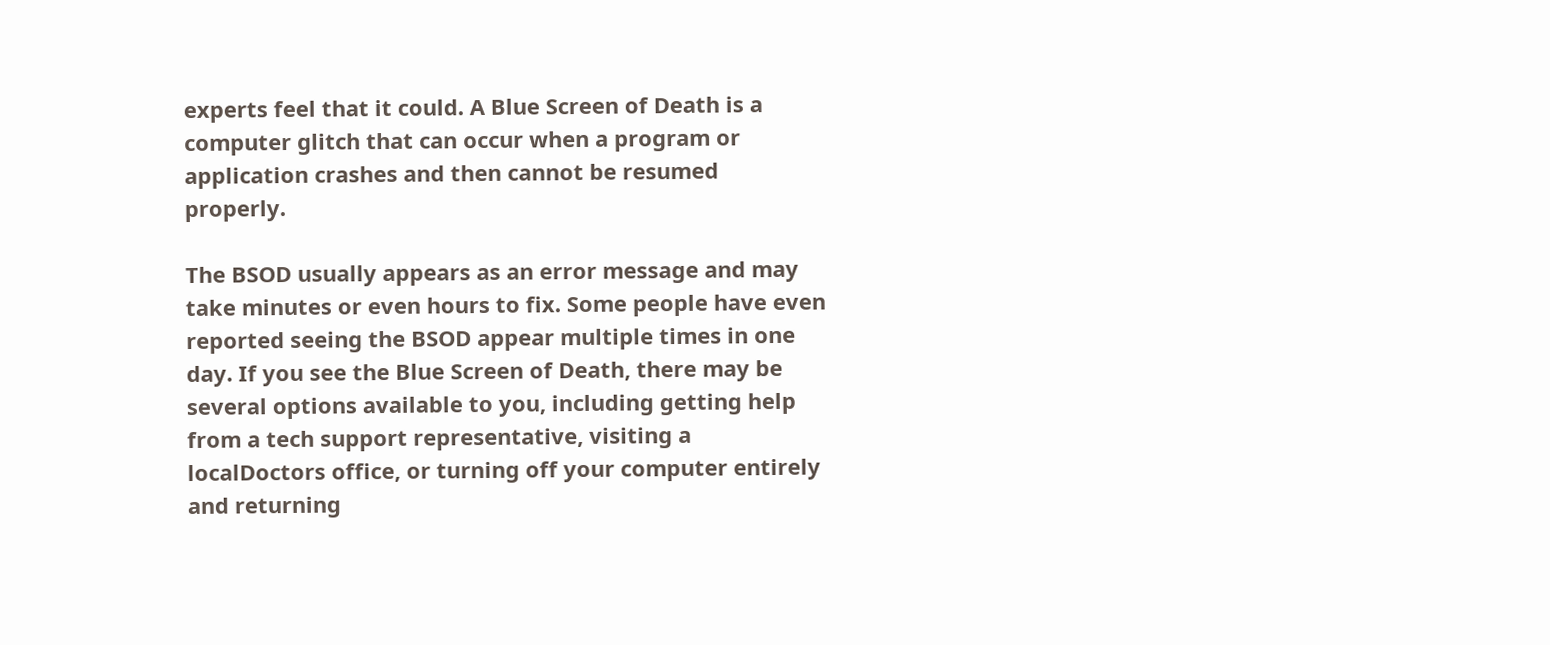experts feel that it could. A Blue Screen of Death is a computer glitch that can occur when a program or application crashes and then cannot be resumed properly.

The BSOD usually appears as an error message and may take minutes or even hours to fix. Some people have even reported seeing the BSOD appear multiple times in one day. If you see the Blue Screen of Death, there may be several options available to you, including getting help from a tech support representative, visiting a localDoctors office, or turning off your computer entirely and returning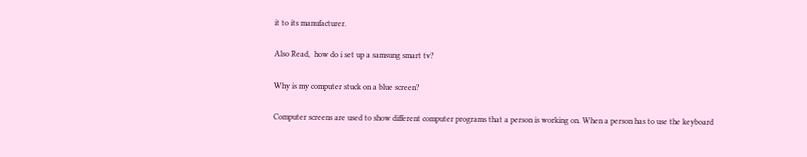it to its manufacturer.

Also Read,  how do i set up a samsung smart tv?

Why is my computer stuck on a blue screen?

Computer screens are used to show different computer programs that a person is working on. When a person has to use the keyboard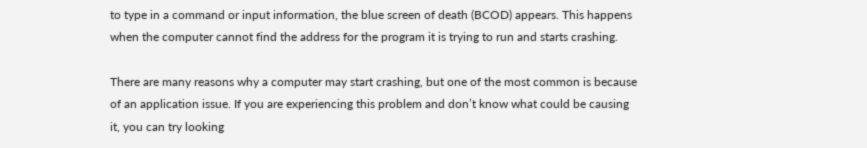to type in a command or input information, the blue screen of death (BCOD) appears. This happens when the computer cannot find the address for the program it is trying to run and starts crashing.

There are many reasons why a computer may start crashing, but one of the most common is because of an application issue. If you are experiencing this problem and don’t know what could be causing it, you can try looking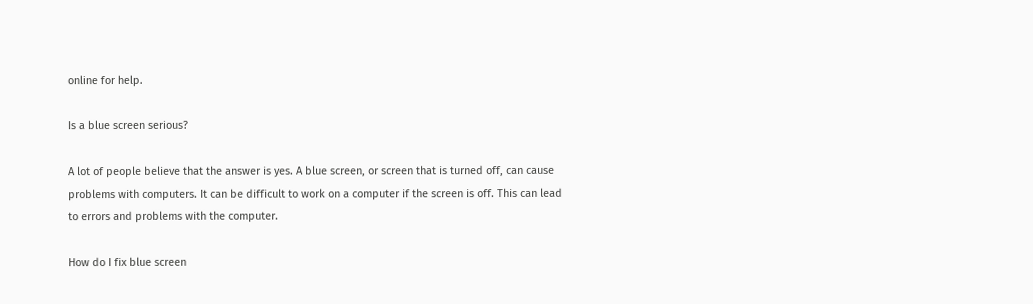online for help.

Is a blue screen serious?

A lot of people believe that the answer is yes. A blue screen, or screen that is turned off, can cause problems with computers. It can be difficult to work on a computer if the screen is off. This can lead to errors and problems with the computer.

How do I fix blue screen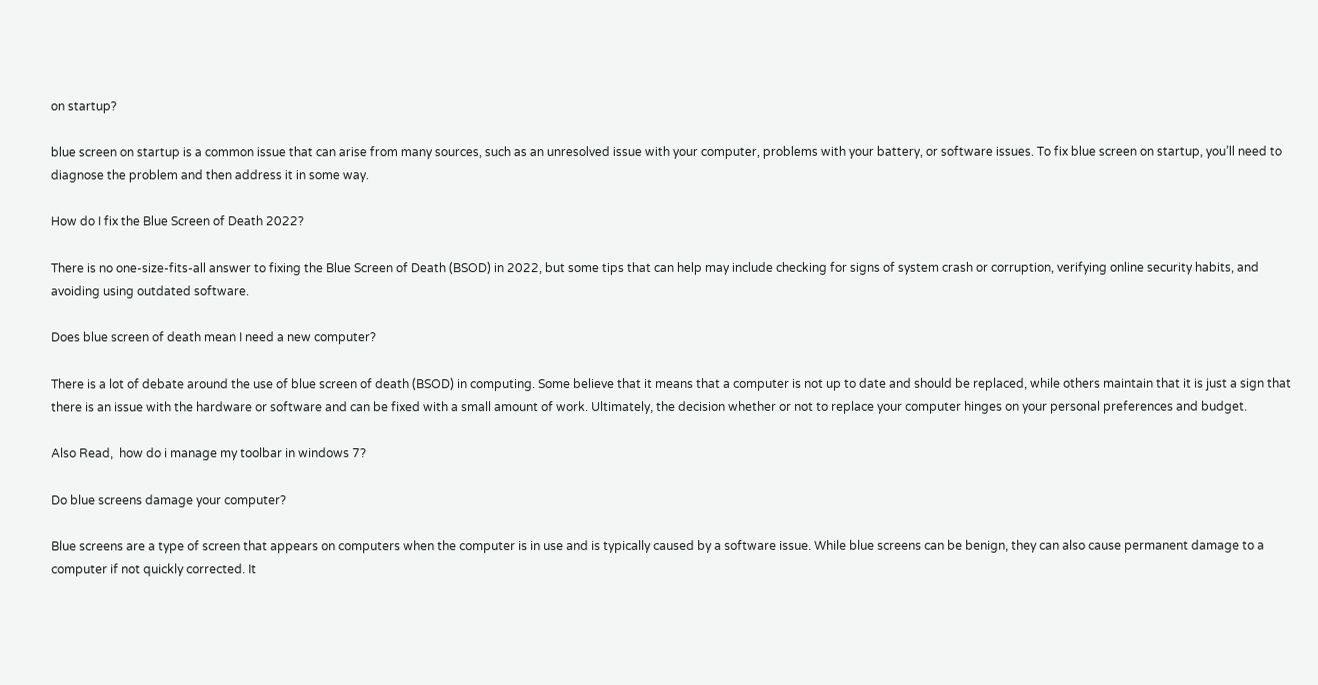on startup?

blue screen on startup is a common issue that can arise from many sources, such as an unresolved issue with your computer, problems with your battery, or software issues. To fix blue screen on startup, you’ll need to diagnose the problem and then address it in some way.

How do I fix the Blue Screen of Death 2022?

There is no one-size-fits-all answer to fixing the Blue Screen of Death (BSOD) in 2022, but some tips that can help may include checking for signs of system crash or corruption, verifying online security habits, and avoiding using outdated software.

Does blue screen of death mean I need a new computer?

There is a lot of debate around the use of blue screen of death (BSOD) in computing. Some believe that it means that a computer is not up to date and should be replaced, while others maintain that it is just a sign that there is an issue with the hardware or software and can be fixed with a small amount of work. Ultimately, the decision whether or not to replace your computer hinges on your personal preferences and budget.

Also Read,  how do i manage my toolbar in windows 7?

Do blue screens damage your computer?

Blue screens are a type of screen that appears on computers when the computer is in use and is typically caused by a software issue. While blue screens can be benign, they can also cause permanent damage to a computer if not quickly corrected. It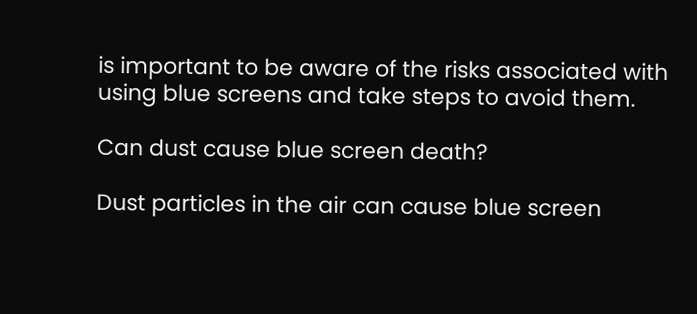is important to be aware of the risks associated with using blue screens and take steps to avoid them.

Can dust cause blue screen death?

Dust particles in the air can cause blue screen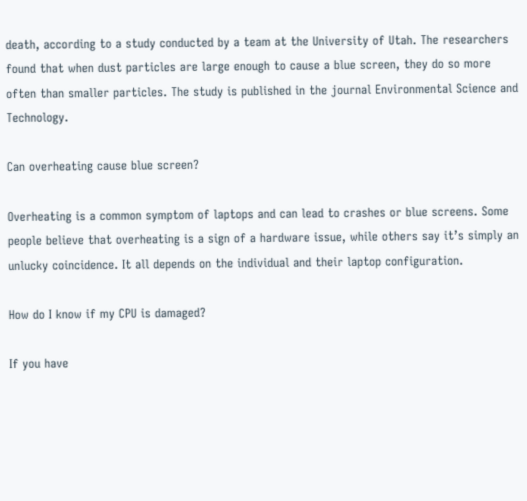death, according to a study conducted by a team at the University of Utah. The researchers found that when dust particles are large enough to cause a blue screen, they do so more often than smaller particles. The study is published in the journal Environmental Science and Technology.

Can overheating cause blue screen?

Overheating is a common symptom of laptops and can lead to crashes or blue screens. Some people believe that overheating is a sign of a hardware issue, while others say it’s simply an unlucky coincidence. It all depends on the individual and their laptop configuration.

How do I know if my CPU is damaged?

If you have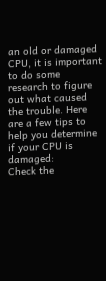an old or damaged CPU, it is important to do some research to figure out what caused the trouble. Here are a few tips to help you determine if your CPU is damaged:
Check the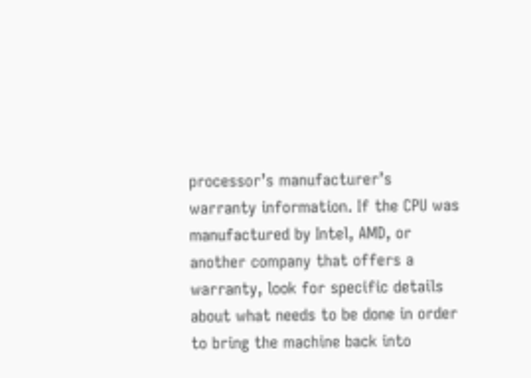processor’s manufacturer’s warranty information. If the CPU was manufactured by Intel, AMD, or another company that offers a warranty, look for specific details about what needs to be done in order to bring the machine back into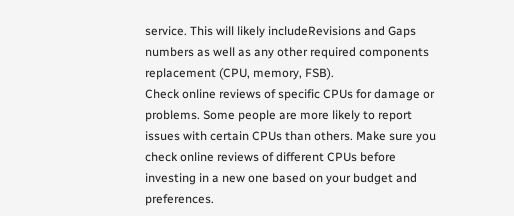service. This will likely includeRevisions and Gaps numbers as well as any other required components replacement (CPU, memory, FSB).
Check online reviews of specific CPUs for damage or problems. Some people are more likely to report issues with certain CPUs than others. Make sure you check online reviews of different CPUs before investing in a new one based on your budget and preferences.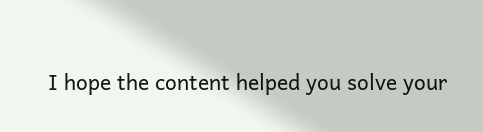I hope the content helped you solve your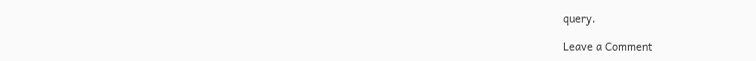query.

Leave a Comment